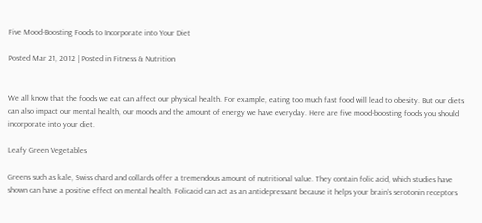Five Mood-Boosting Foods to Incorporate into Your Diet

Posted Mar 21, 2012 | Posted in Fitness & Nutrition


We all know that the foods we eat can affect our physical health. For example, eating too much fast food will lead to obesity. But our diets can also impact our mental health, our moods and the amount of energy we have everyday. Here are five mood-boosting foods you should incorporate into your diet.

Leafy Green Vegetables

Greens such as kale, Swiss chard and collards offer a tremendous amount of nutritional value. They contain folic acid, which studies have shown can have a positive effect on mental health. Folicacid can act as an antidepressant because it helps your brain’s serotonin receptors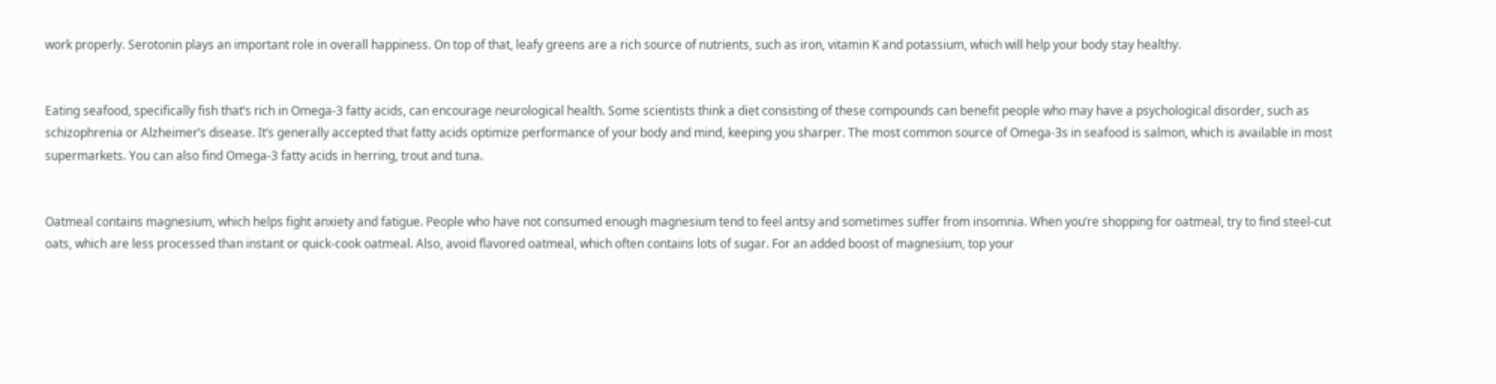work properly. Serotonin plays an important role in overall happiness. On top of that, leafy greens are a rich source of nutrients, such as iron, vitamin K and potassium, which will help your body stay healthy.


Eating seafood, specifically fish that’s rich in Omega-3 fatty acids, can encourage neurological health. Some scientists think a diet consisting of these compounds can benefit people who may have a psychological disorder, such as schizophrenia or Alzheimer’s disease. It’s generally accepted that fatty acids optimize performance of your body and mind, keeping you sharper. The most common source of Omega-3s in seafood is salmon, which is available in most supermarkets. You can also find Omega-3 fatty acids in herring, trout and tuna.


Oatmeal contains magnesium, which helps fight anxiety and fatigue. People who have not consumed enough magnesium tend to feel antsy and sometimes suffer from insomnia. When you’re shopping for oatmeal, try to find steel-cut oats, which are less processed than instant or quick-cook oatmeal. Also, avoid flavored oatmeal, which often contains lots of sugar. For an added boost of magnesium, top your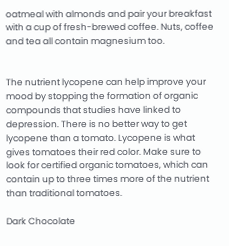oatmeal with almonds and pair your breakfast with a cup of fresh-brewed coffee. Nuts, coffee and tea all contain magnesium too.


The nutrient lycopene can help improve your mood by stopping the formation of organic compounds that studies have linked to depression. There is no better way to get lycopene than a tomato. Lycopene is what gives tomatoes their red color. Make sure to look for certified organic tomatoes, which can contain up to three times more of the nutrient than traditional tomatoes.

Dark Chocolate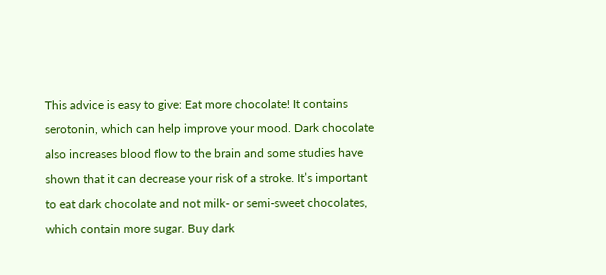This advice is easy to give: Eat more chocolate! It contains serotonin, which can help improve your mood. Dark chocolate also increases blood flow to the brain and some studies have shown that it can decrease your risk of a stroke. It’s important to eat dark chocolate and not milk- or semi-sweet chocolates, which contain more sugar. Buy dark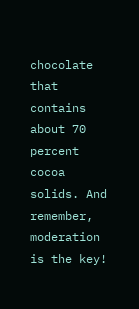chocolate that contains about 70 percent cocoa solids. And remember, moderation is the key!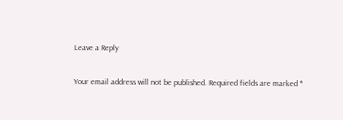Leave a Reply

Your email address will not be published. Required fields are marked *